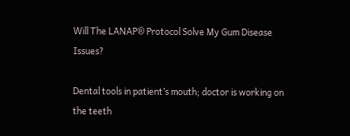Will The LANAP® Protocol Solve My Gum Disease Issues?

Dental tools in patient’s mouth; doctor is working on the teeth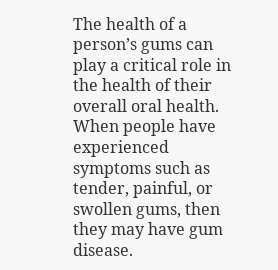The health of a person’s gums can play a critical role in the health of their overall oral health. When people have experienced symptoms such as tender, painful, or swollen gums, then they may have gum disease.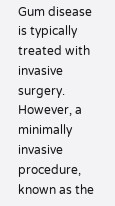Gum disease is typically treated with invasive surgery. However, a minimally invasive procedure, known as the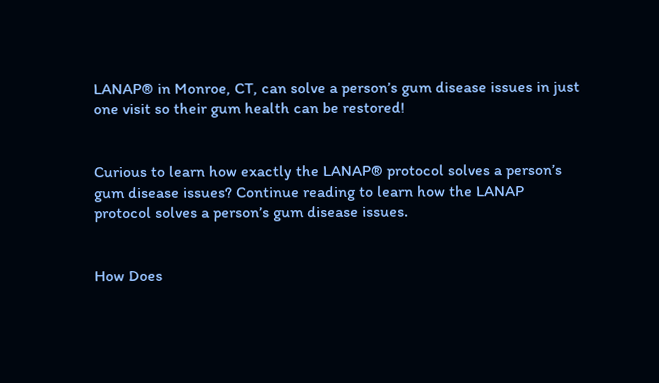LANAP® in Monroe, CT, can solve a person’s gum disease issues in just one visit so their gum health can be restored!


Curious to learn how exactly the LANAP® protocol solves a person’s gum disease issues? Continue reading to learn how the LANAP protocol solves a person’s gum disease issues.


How Does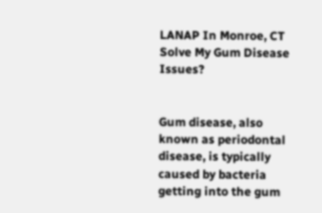LANAP In Monroe, CT Solve My Gum Disease Issues?


Gum disease, also known as periodontal disease, is typically caused by bacteria getting into the gum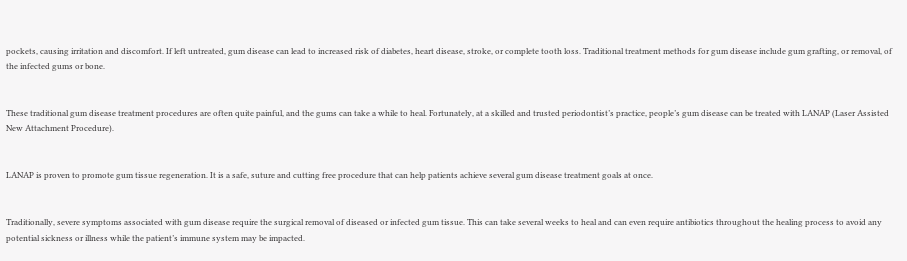pockets, causing irritation and discomfort. If left untreated, gum disease can lead to increased risk of diabetes, heart disease, stroke, or complete tooth loss. Traditional treatment methods for gum disease include gum grafting, or removal, of the infected gums or bone.


These traditional gum disease treatment procedures are often quite painful, and the gums can take a while to heal. Fortunately, at a skilled and trusted periodontist’s practice, people’s gum disease can be treated with LANAP (Laser Assisted New Attachment Procedure).


LANAP is proven to promote gum tissue regeneration. It is a safe, suture and cutting free procedure that can help patients achieve several gum disease treatment goals at once.


Traditionally, severe symptoms associated with gum disease require the surgical removal of diseased or infected gum tissue. This can take several weeks to heal and can even require antibiotics throughout the healing process to avoid any potential sickness or illness while the patient’s immune system may be impacted.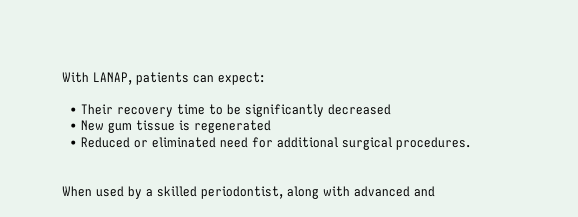With LANAP, patients can expect:

  • Their recovery time to be significantly decreased
  • New gum tissue is regenerated
  • Reduced or eliminated need for additional surgical procedures.


When used by a skilled periodontist, along with advanced and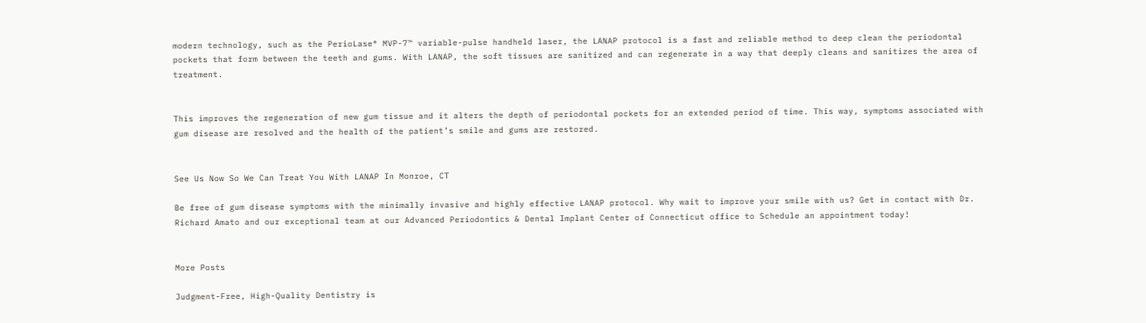modern technology, such as the PerioLase® MVP-7™ variable-pulse handheld laser, the LANAP protocol is a fast and reliable method to deep clean the periodontal pockets that form between the teeth and gums. With LANAP, the soft tissues are sanitized and can regenerate in a way that deeply cleans and sanitizes the area of treatment.


This improves the regeneration of new gum tissue and it alters the depth of periodontal pockets for an extended period of time. This way, symptoms associated with gum disease are resolved and the health of the patient’s smile and gums are restored.


See Us Now So We Can Treat You With LANAP In Monroe, CT

Be free of gum disease symptoms with the minimally invasive and highly effective LANAP protocol. Why wait to improve your smile with us? Get in contact with Dr. Richard Amato and our exceptional team at our Advanced Periodontics & Dental Implant Center of Connecticut office to Schedule an appointment today!


More Posts

Judgment-Free, High-Quality Dentistry is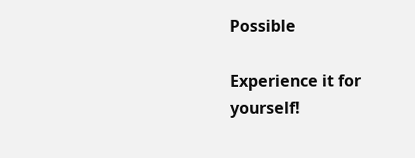Possible

Experience it for yourself!